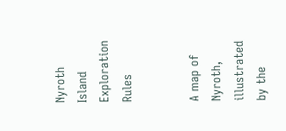Nyroth Island Exploration Rules


A map of Nyroth, illustrated by the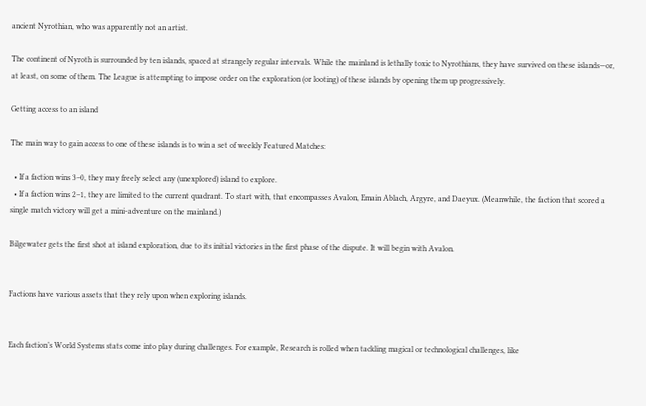ancient Nyrothian, who was apparently not an artist.

The continent of Nyroth is surrounded by ten islands, spaced at strangely regular intervals. While the mainland is lethally toxic to Nyrothians, they have survived on these islands—or, at least, on some of them. The League is attempting to impose order on the exploration (or looting) of these islands by opening them up progressively.

Getting access to an island

The main way to gain access to one of these islands is to win a set of weekly Featured Matches:

  • If a faction wins 3–0, they may freely select any (unexplored) island to explore.
  • If a faction wins 2–1, they are limited to the current quadrant. To start with, that encompasses Avalon, Emain Ablach, Argyre, and Daeyux. (Meanwhile, the faction that scored a single match victory will get a mini-adventure on the mainland.)

Bilgewater gets the first shot at island exploration, due to its initial victories in the first phase of the dispute. It will begin with Avalon.


Factions have various assets that they rely upon when exploring islands.


Each faction’s World Systems stats come into play during challenges. For example, Research is rolled when tackling magical or technological challenges, like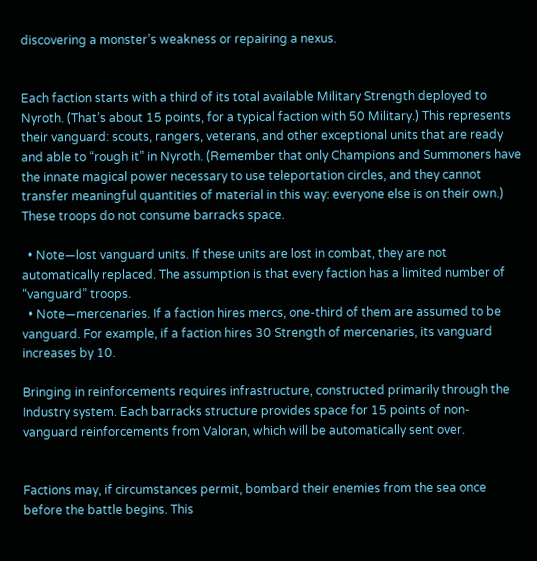discovering a monster’s weakness or repairing a nexus.


Each faction starts with a third of its total available Military Strength deployed to Nyroth. (That’s about 15 points, for a typical faction with 50 Military.) This represents their vanguard: scouts, rangers, veterans, and other exceptional units that are ready and able to “rough it” in Nyroth. (Remember that only Champions and Summoners have the innate magical power necessary to use teleportation circles, and they cannot transfer meaningful quantities of material in this way: everyone else is on their own.) These troops do not consume barracks space.

  • Note—lost vanguard units. If these units are lost in combat, they are not automatically replaced. The assumption is that every faction has a limited number of “vanguard” troops.
  • Note—mercenaries. If a faction hires mercs, one-third of them are assumed to be vanguard. For example, if a faction hires 30 Strength of mercenaries, its vanguard increases by 10.

Bringing in reinforcements requires infrastructure, constructed primarily through the Industry system. Each barracks structure provides space for 15 points of non-vanguard reinforcements from Valoran, which will be automatically sent over.


Factions may, if circumstances permit, bombard their enemies from the sea once before the battle begins. This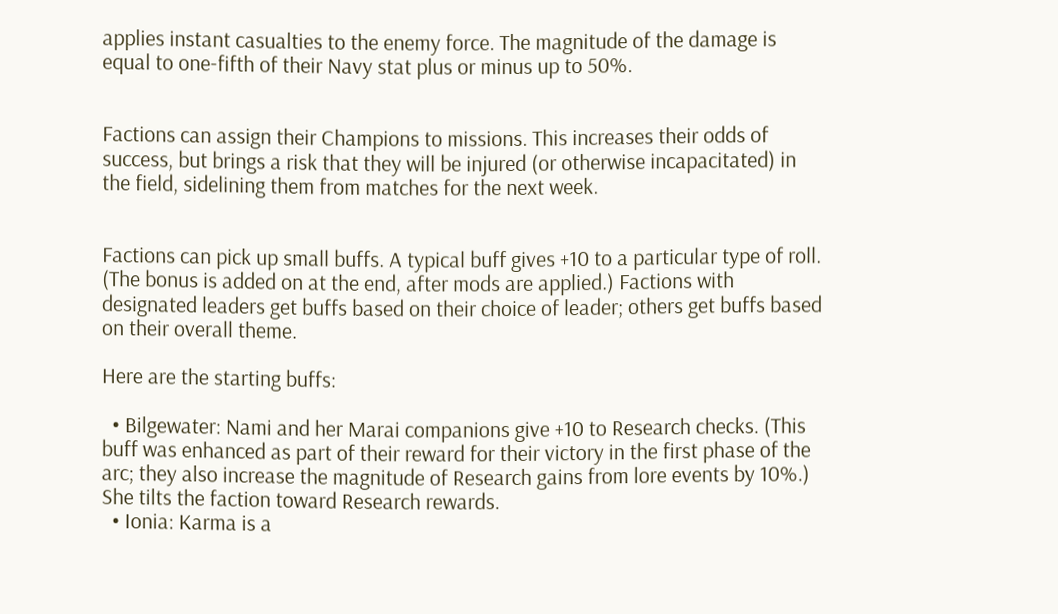applies instant casualties to the enemy force. The magnitude of the damage is equal to one-fifth of their Navy stat plus or minus up to 50%.


Factions can assign their Champions to missions. This increases their odds of success, but brings a risk that they will be injured (or otherwise incapacitated) in the field, sidelining them from matches for the next week.


Factions can pick up small buffs. A typical buff gives +10 to a particular type of roll. (The bonus is added on at the end, after mods are applied.) Factions with designated leaders get buffs based on their choice of leader; others get buffs based on their overall theme.

Here are the starting buffs:

  • Bilgewater: Nami and her Marai companions give +10 to Research checks. (This buff was enhanced as part of their reward for their victory in the first phase of the arc; they also increase the magnitude of Research gains from lore events by 10%.) She tilts the faction toward Research rewards.
  • Ionia: Karma is a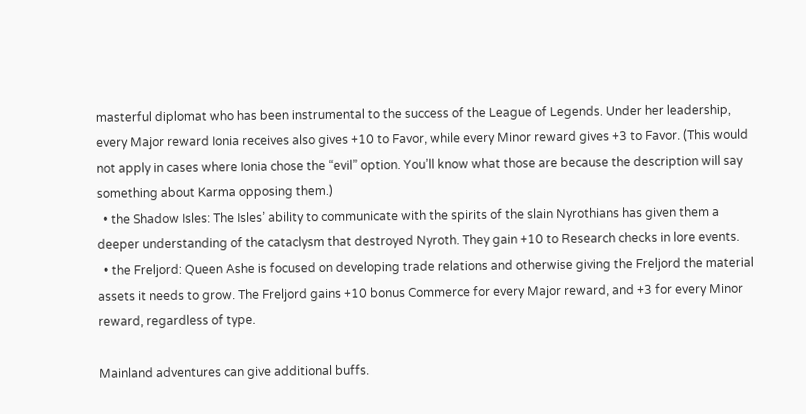masterful diplomat who has been instrumental to the success of the League of Legends. Under her leadership, every Major reward Ionia receives also gives +10 to Favor, while every Minor reward gives +3 to Favor. (This would not apply in cases where Ionia chose the “evil” option. You’ll know what those are because the description will say something about Karma opposing them.)
  • the Shadow Isles: The Isles’ ability to communicate with the spirits of the slain Nyrothians has given them a deeper understanding of the cataclysm that destroyed Nyroth. They gain +10 to Research checks in lore events.
  • the Freljord: Queen Ashe is focused on developing trade relations and otherwise giving the Freljord the material assets it needs to grow. The Freljord gains +10 bonus Commerce for every Major reward, and +3 for every Minor reward, regardless of type.

Mainland adventures can give additional buffs.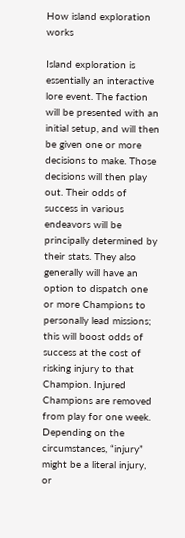How island exploration works

Island exploration is essentially an interactive lore event. The faction will be presented with an initial setup, and will then be given one or more decisions to make. Those decisions will then play out. Their odds of success in various endeavors will be principally determined by their stats. They also generally will have an option to dispatch one or more Champions to personally lead missions; this will boost odds of success at the cost of risking injury to that Champion. Injured Champions are removed from play for one week. Depending on the circumstances, “injury” might be a literal injury, or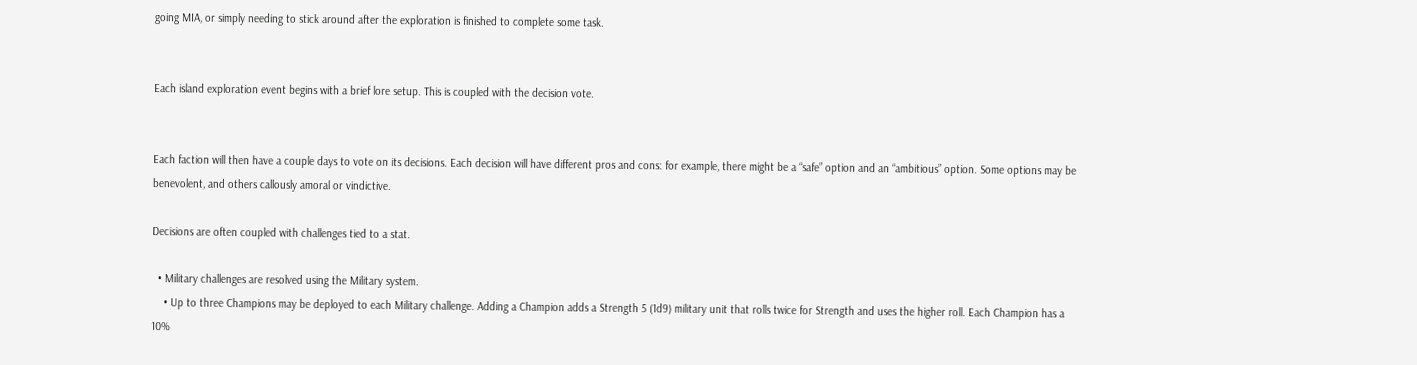going MIA, or simply needing to stick around after the exploration is finished to complete some task.


Each island exploration event begins with a brief lore setup. This is coupled with the decision vote.


Each faction will then have a couple days to vote on its decisions. Each decision will have different pros and cons: for example, there might be a “safe” option and an “ambitious” option. Some options may be benevolent, and others callously amoral or vindictive.

Decisions are often coupled with challenges tied to a stat.

  • Military challenges are resolved using the Military system.
    • Up to three Champions may be deployed to each Military challenge. Adding a Champion adds a Strength 5 (1d9) military unit that rolls twice for Strength and uses the higher roll. Each Champion has a 10%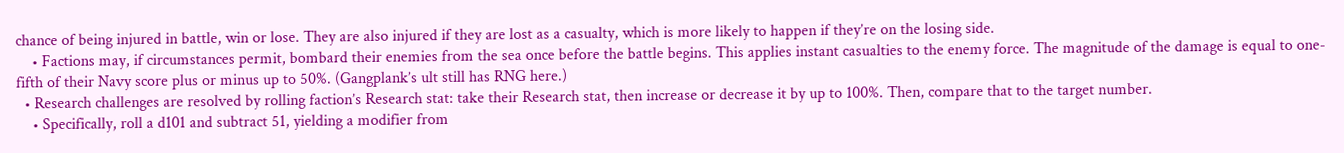chance of being injured in battle, win or lose. They are also injured if they are lost as a casualty, which is more likely to happen if they’re on the losing side.
    • Factions may, if circumstances permit, bombard their enemies from the sea once before the battle begins. This applies instant casualties to the enemy force. The magnitude of the damage is equal to one-fifth of their Navy score plus or minus up to 50%. (Gangplank’s ult still has RNG here.)
  • Research challenges are resolved by rolling faction’s Research stat: take their Research stat, then increase or decrease it by up to 100%. Then, compare that to the target number.
    • Specifically, roll a d101 and subtract 51, yielding a modifier from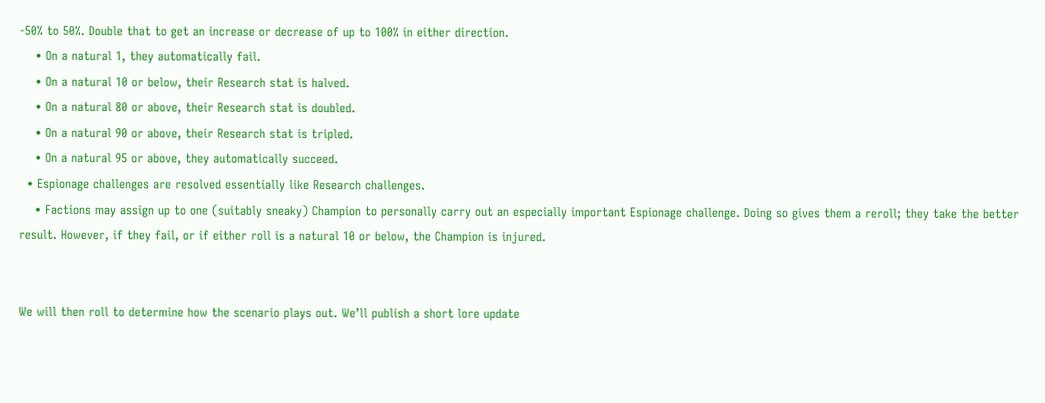-50% to 50%. Double that to get an increase or decrease of up to 100% in either direction.
    • On a natural 1, they automatically fail.
    • On a natural 10 or below, their Research stat is halved.
    • On a natural 80 or above, their Research stat is doubled.
    • On a natural 90 or above, their Research stat is tripled.
    • On a natural 95 or above, they automatically succeed.
  • Espionage challenges are resolved essentially like Research challenges.
    • Factions may assign up to one (suitably sneaky) Champion to personally carry out an especially important Espionage challenge. Doing so gives them a reroll; they take the better result. However, if they fail, or if either roll is a natural 10 or below, the Champion is injured.


We will then roll to determine how the scenario plays out. We’ll publish a short lore update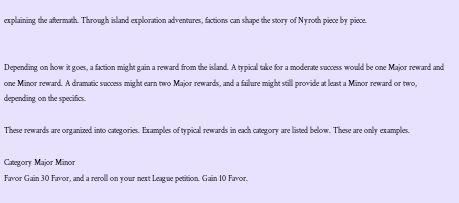explaining the aftermath. Through island exploration adventures, factions can shape the story of Nyroth piece by piece.


Depending on how it goes, a faction might gain a reward from the island. A typical take for a moderate success would be one Major reward and one Minor reward. A dramatic success might earn two Major rewards, and a failure might still provide at least a Minor reward or two, depending on the specifics.

These rewards are organized into categories. Examples of typical rewards in each category are listed below. These are only examples.

Category Major Minor
Favor Gain 30 Favor, and a reroll on your next League petition. Gain 10 Favor.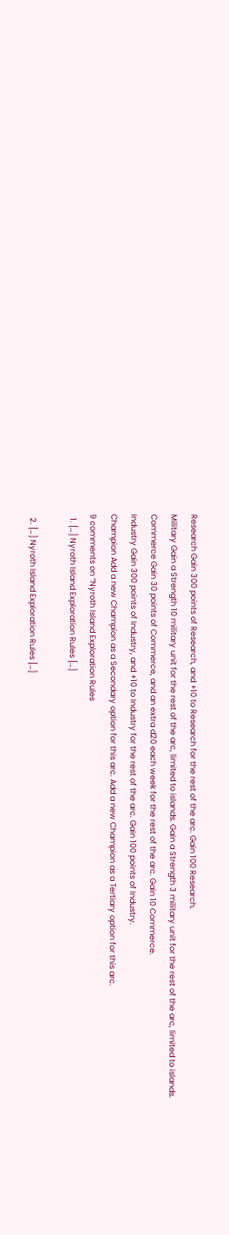Research Gain 300 points of Research, and +10 to Research for the rest of the arc. Gain 100 Research.
Military Gain a Strength 10 military unit for the rest of the arc, limited to islands. Gain a Strength 3 military unit for the rest of the arc, limited to islands.
Commerce Gain 30 points of Commerce, and an extra d20 each week for the rest of the arc. Gain 10 Commerce.
Industry Gain 300 points of Industry, and +10 to Industry for the rest of the arc. Gain 100 points of Industry.
Champion Add a new Champion as a Secondary option for this arc. Add a new Champion as a Tertiary option for this arc.
9 comments on “Nyroth Island Exploration Rules
  1. […] Nyroth Island Exploration Rules […]

  2. […] Nyroth Island Exploration Rules […]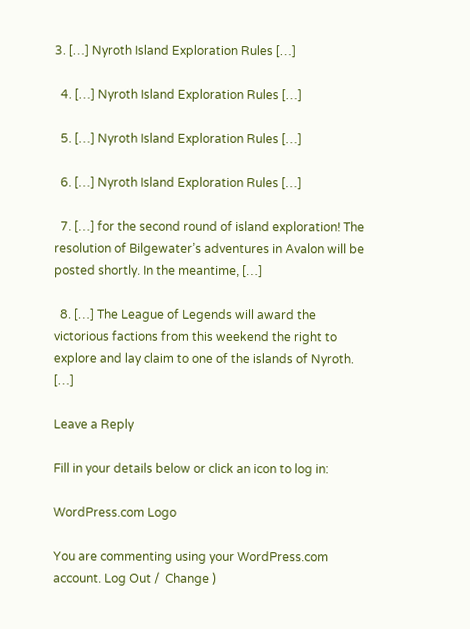3. […] Nyroth Island Exploration Rules […]

  4. […] Nyroth Island Exploration Rules […]

  5. […] Nyroth Island Exploration Rules […]

  6. […] Nyroth Island Exploration Rules […]

  7. […] for the second round of island exploration! The resolution of Bilgewater’s adventures in Avalon will be posted shortly. In the meantime, […]

  8. […] The League of Legends will award the victorious factions from this weekend the right to explore and lay claim to one of the islands of Nyroth. […]

Leave a Reply

Fill in your details below or click an icon to log in:

WordPress.com Logo

You are commenting using your WordPress.com account. Log Out /  Change )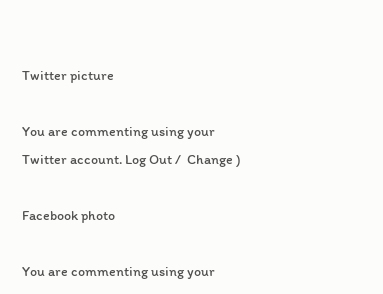Twitter picture

You are commenting using your Twitter account. Log Out /  Change )

Facebook photo

You are commenting using your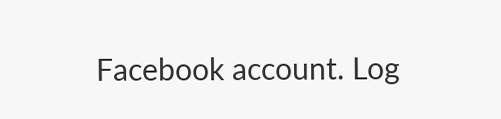Facebook account. Log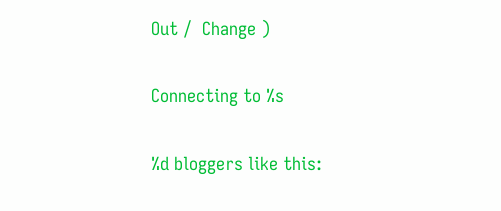Out /  Change )

Connecting to %s

%d bloggers like this: